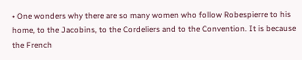• One wonders why there are so many women who follow Robespierre to his home, to the Jacobins, to the Cordeliers and to the Convention. It is because the French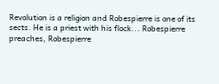Revolution is a religion and Robespierre is one of its sects. He is a priest with his flock... Robespierre preaches, Robespierre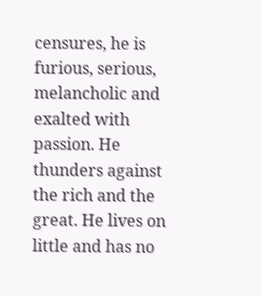censures, he is furious, serious, melancholic and exalted with passion. He thunders against the rich and the great. He lives on little and has no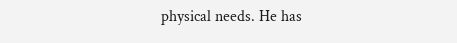physical needs. He has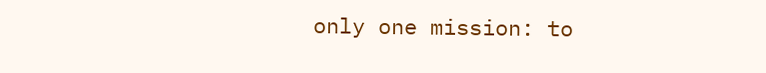only one mission: to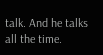talk. And he talks all the time.